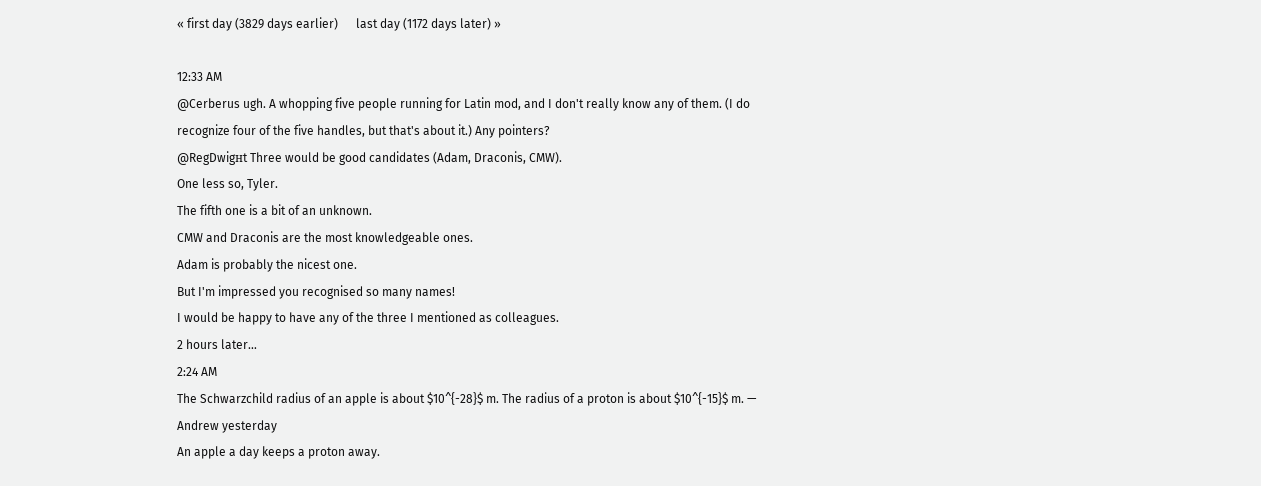« first day (3829 days earlier)      last day (1172 days later) »

12:33 AM
@Cerberus ugh. A whopping five people running for Latin mod, and I don't really know any of them. (I do recognize four of the five handles, but that's about it.) Any pointers?
@RegDwigнt Three would be good candidates (Adam, Draconis, CMW).
One less so, Tyler.
The fifth one is a bit of an unknown.
CMW and Draconis are the most knowledgeable ones.
Adam is probably the nicest one.
But I'm impressed you recognised so many names!
I would be happy to have any of the three I mentioned as colleagues.
2 hours later…
2:24 AM
The Schwarzchild radius of an apple is about $10^{-28}$ m. The radius of a proton is about $10^{-15}$ m. — Andrew yesterday
An apple a day keeps a proton away.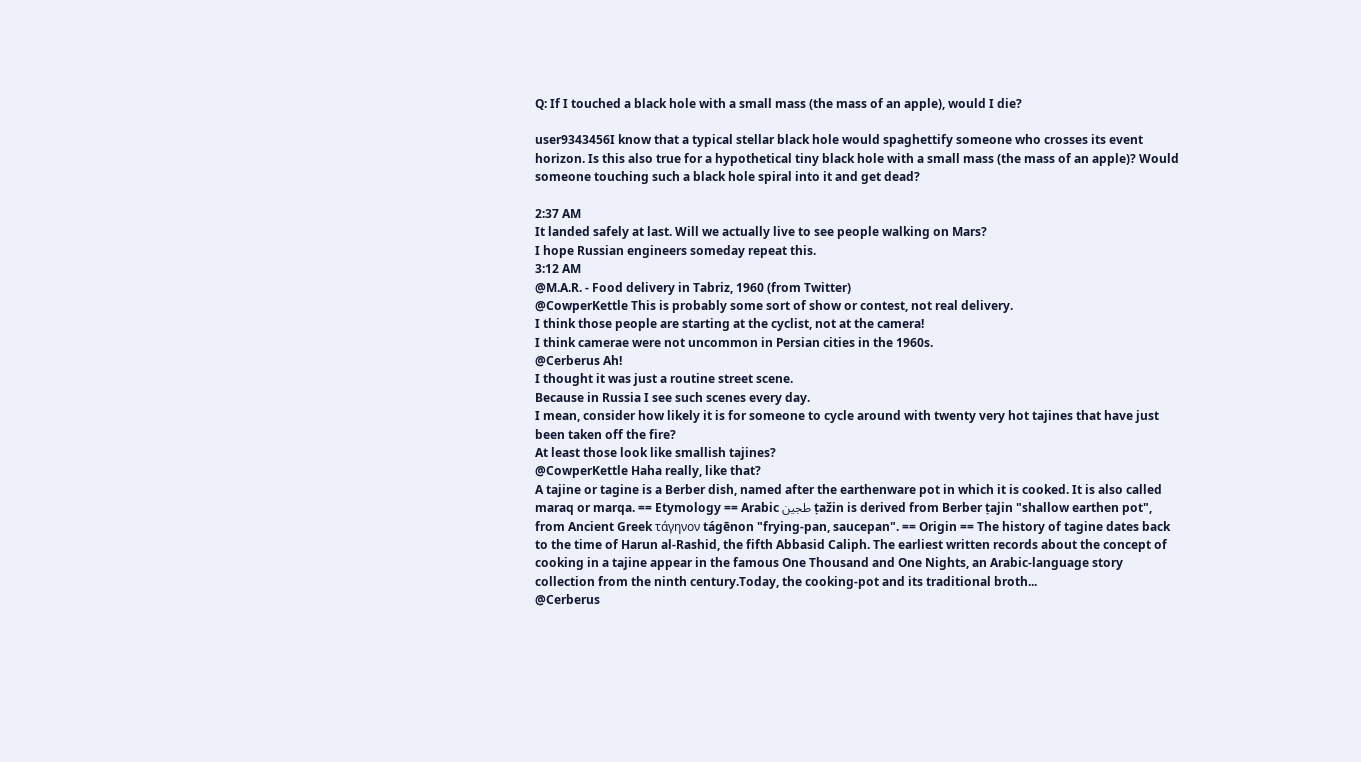Q: If I touched a black hole with a small mass (the mass of an apple), would I die?

user9343456I know that a typical stellar black hole would spaghettify someone who crosses its event horizon. Is this also true for a hypothetical tiny black hole with a small mass (the mass of an apple)? Would someone touching such a black hole spiral into it and get dead?

2:37 AM
It landed safely at last. Will we actually live to see people walking on Mars?
I hope Russian engineers someday repeat this.
3:12 AM
@M.A.R. - Food delivery in Tabriz, 1960 (from Twitter)
@CowperKettle This is probably some sort of show or contest, not real delivery.
I think those people are starting at the cyclist, not at the camera!
I think camerae were not uncommon in Persian cities in the 1960s.
@Cerberus Ah!
I thought it was just a routine street scene.
Because in Russia I see such scenes every day.
I mean, consider how likely it is for someone to cycle around with twenty very hot tajines that have just been taken off the fire?
At least those look like smallish tajines?
@CowperKettle Haha really, like that?
A tajine or tagine is a Berber dish, named after the earthenware pot in which it is cooked. It is also called maraq or marqa. == Etymology == Arabic طجين ṭažin is derived from Berber ṭajin "shallow earthen pot", from Ancient Greek τάγηνον tágēnon "frying-pan, saucepan". == Origin == The history of tagine dates back to the time of Harun al-Rashid, the fifth Abbasid Caliph. The earliest written records about the concept of cooking in a tajine appear in the famous One Thousand and One Nights, an Arabic-language story collection from the ninth century.Today, the cooking-pot and its traditional broth...
@Cerberus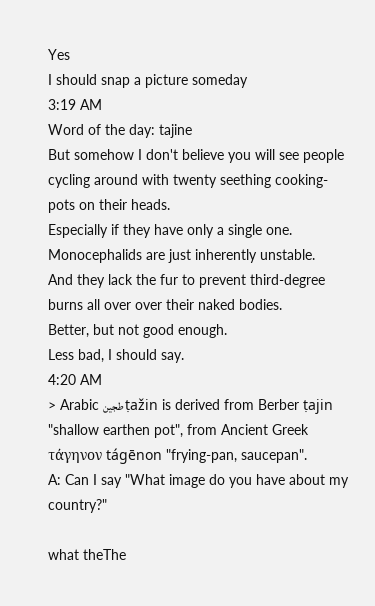Yes
I should snap a picture someday
3:19 AM
Word of the day: tajine
But somehow I don't believe you will see people cycling around with twenty seething cooking-pots on their heads.
Especially if they have only a single one.
Monocephalids are just inherently unstable.
And they lack the fur to prevent third-degree burns all over over their naked bodies.
Better, but not good enough.
Less bad, I should say.
4:20 AM
> Arabic طجين ṭažin is derived from Berber ṭajin "shallow earthen pot", from Ancient Greek τάγηνον tágēnon "frying-pan, saucepan".
A: Can I say "What image do you have about my country?"

what theThe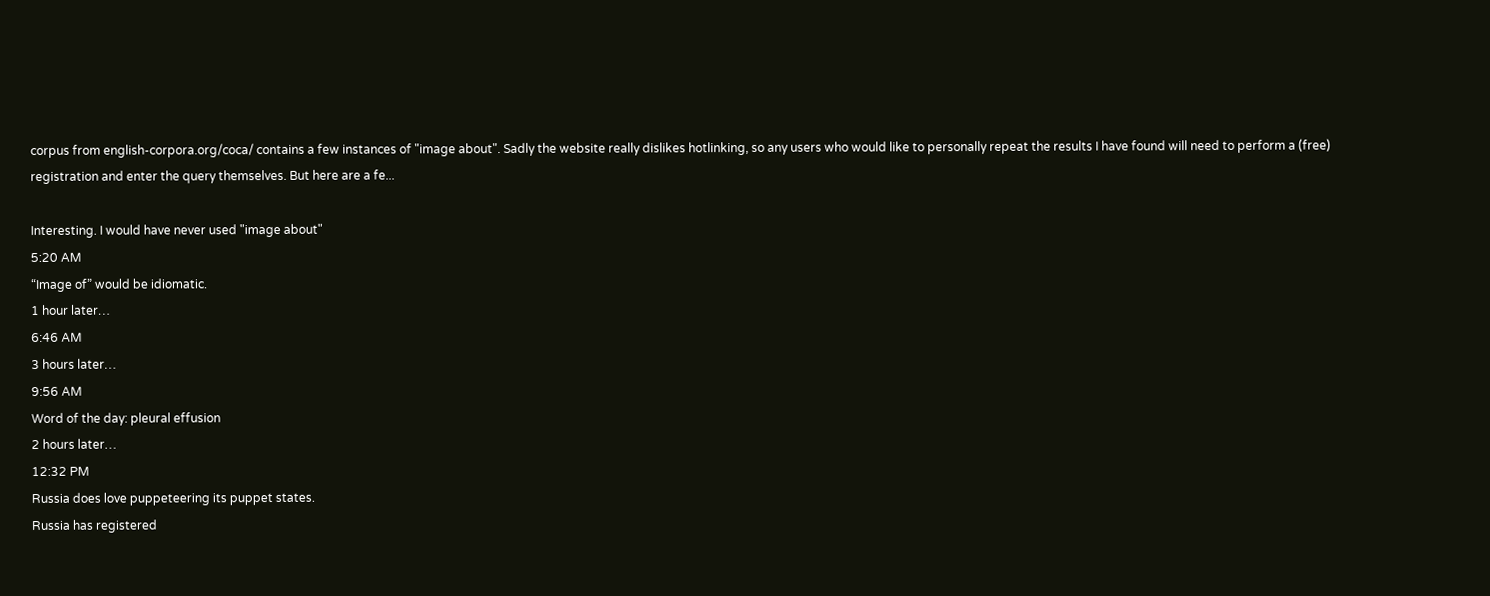corpus from english-corpora.org/coca/ contains a few instances of "image about". Sadly the website really dislikes hotlinking, so any users who would like to personally repeat the results I have found will need to perform a (free) registration and enter the query themselves. But here are a fe...

Interesting. I would have never used "image about"
5:20 AM
“Image of” would be idiomatic.
1 hour later…
6:46 AM
3 hours later…
9:56 AM
Word of the day: pleural effusion
2 hours later…
12:32 PM
Russia does love puppeteering its puppet states.
Russia has registered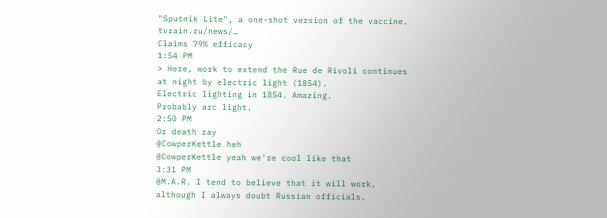"Sputnik Lite", a one-shot version of the vaccine. tvrain.ru/news/…
Claims 79% efficacy
1:54 PM
> Here, work to extend the Rue de Rivoli continues at night by electric light (1854).
Electric lighting in 1854. Amazing.
Probably arc light.
2:50 PM
Or death ray
@CowperKettle heh
@CowperKettle yeah we're cool like that
3:31 PM
@M.A.R. I tend to believe that it will work, although I always doubt Russian officials.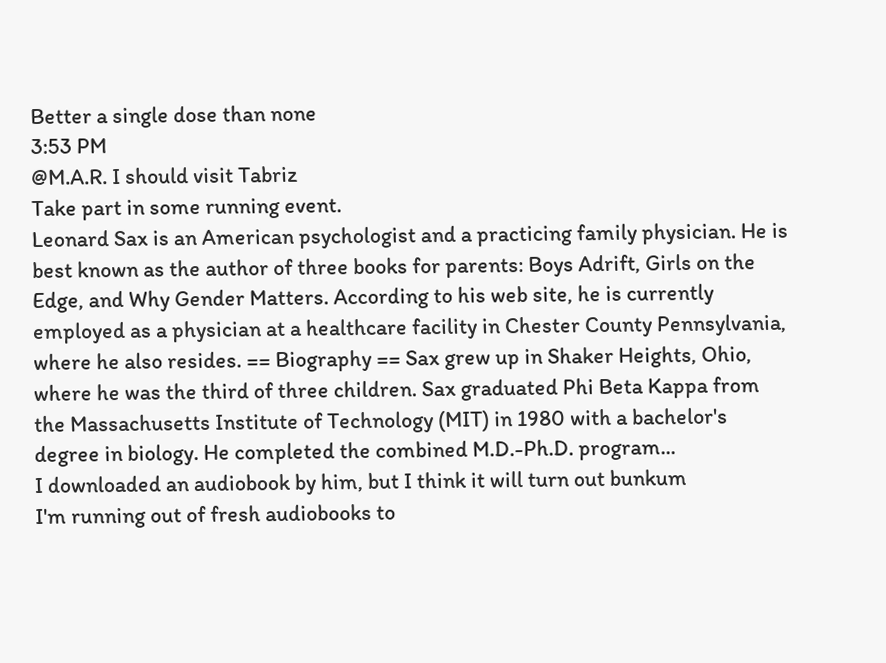Better a single dose than none
3:53 PM
@M.A.R. I should visit Tabriz
Take part in some running event.
Leonard Sax is an American psychologist and a practicing family physician. He is best known as the author of three books for parents: Boys Adrift, Girls on the Edge, and Why Gender Matters. According to his web site, he is currently employed as a physician at a healthcare facility in Chester County Pennsylvania, where he also resides. == Biography == Sax grew up in Shaker Heights, Ohio, where he was the third of three children. Sax graduated Phi Beta Kappa from the Massachusetts Institute of Technology (MIT) in 1980 with a bachelor's degree in biology. He completed the combined M.D.-Ph.D. program...
I downloaded an audiobook by him, but I think it will turn out bunkum
I'm running out of fresh audiobooks to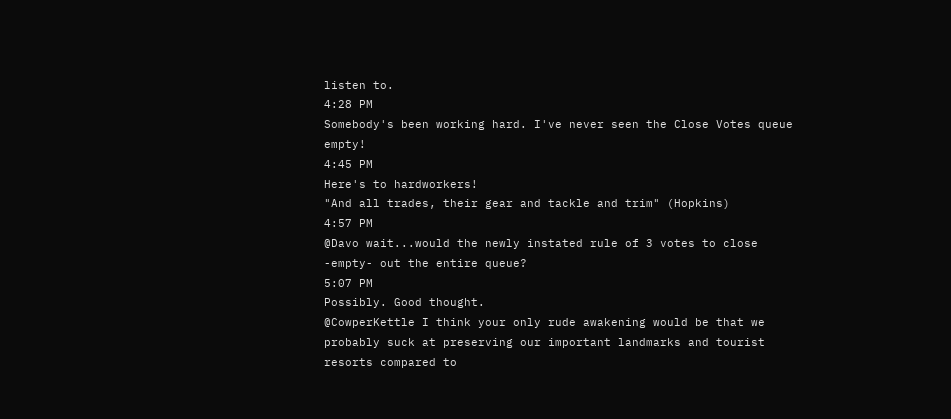listen to.
4:28 PM
Somebody's been working hard. I've never seen the Close Votes queue empty!
4:45 PM
Here's to hardworkers!
"And all trades, their gear and tackle and trim" (Hopkins)
4:57 PM
@Davo wait...would the newly instated rule of 3 votes to close -empty- out the entire queue?
5:07 PM
Possibly. Good thought.
@CowperKettle I think your only rude awakening would be that we probably suck at preserving our important landmarks and tourist resorts compared to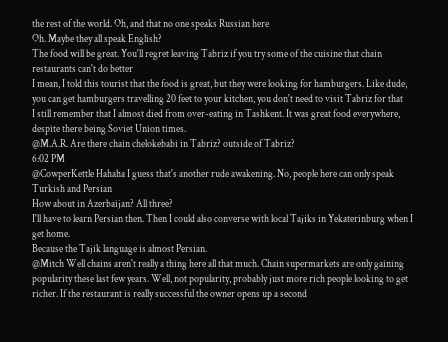the rest of the world. Oh, and that no one speaks Russian here
Oh. Maybe they all speak English?
The food will be great. You'll regret leaving Tabriz if you try some of the cuisine that chain restaurants can't do better
I mean, I told this tourist that the food is great, but they were looking for hamburgers. Like dude, you can get hamburgers travelling 20 feet to your kitchen, you don't need to visit Tabriz for that
I still remember that I almost died from over-eating in Tashkent. It was great food everywhere, despite there being Soviet Union times.
@M.A.R. Are there chain chelokebabi in Tabriz? outside of Tabriz?
6:02 PM
@CowperKettle Hahaha I guess that's another rude awakening. No, people here can only speak Turkish and Persian
How about in Azerbaijan? All three?
I'll have to learn Persian then. Then I could also converse with local Tajiks in Yekaterinburg when I get home.
Because the Tajik language is almost Persian.
@Mitch Well chains aren't really a thing here all that much. Chain supermarkets are only gaining popularity these last few years. Well, not popularity, probably just more rich people looking to get richer. If the restaurant is really successful the owner opens up a second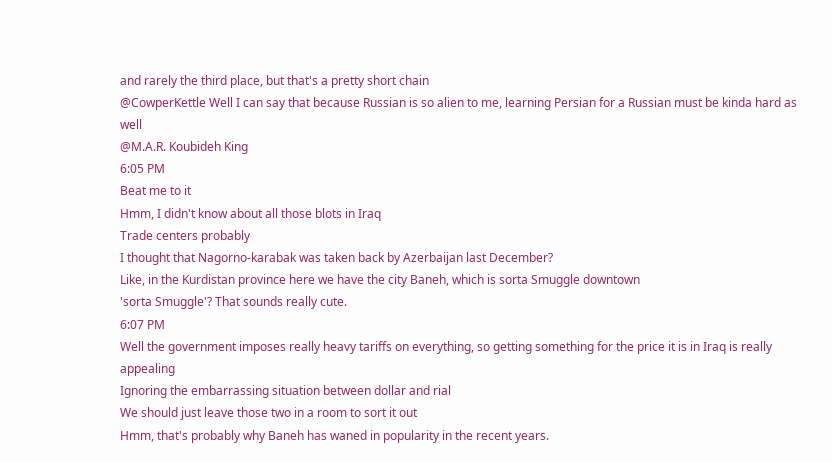and rarely the third place, but that's a pretty short chain
@CowperKettle Well I can say that because Russian is so alien to me, learning Persian for a Russian must be kinda hard as well
@M.A.R. Koubideh King
6:05 PM
Beat me to it
Hmm, I didn't know about all those blots in Iraq
Trade centers probably
I thought that Nagorno-karabak was taken back by Azerbaijan last December?
Like, in the Kurdistan province here we have the city Baneh, which is sorta Smuggle downtown
'sorta Smuggle'? That sounds really cute.
6:07 PM
Well the government imposes really heavy tariffs on everything, so getting something for the price it is in Iraq is really appealing
Ignoring the embarrassing situation between dollar and rial
We should just leave those two in a room to sort it out
Hmm, that's probably why Baneh has waned in popularity in the recent years.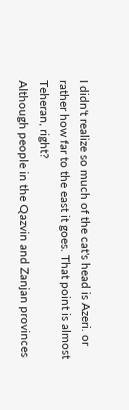I didn't realize so much of the cat's head is Azeri. or rather how far to the east it goes. That point is almost Teheran, right?
Although people in the Qazvin and Zanjan provinces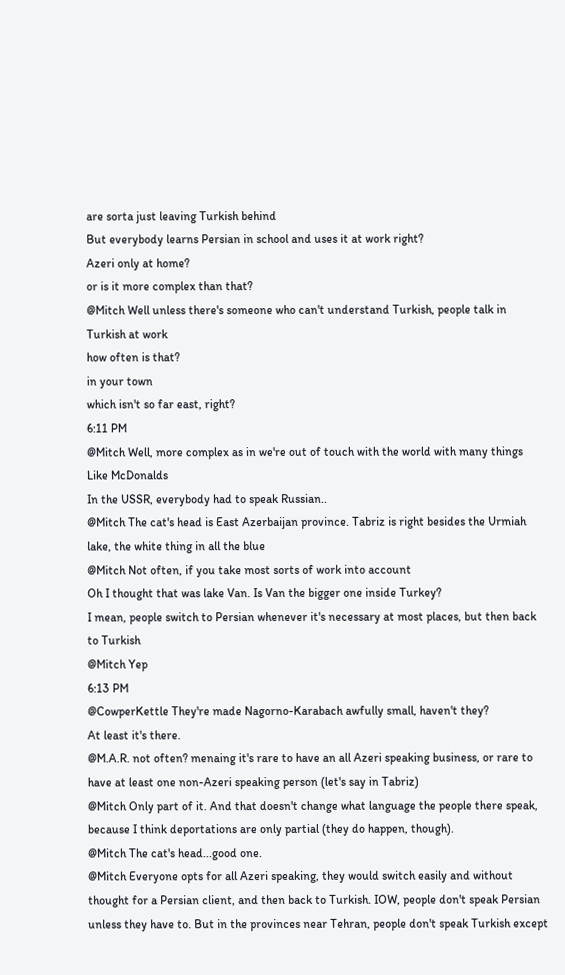are sorta just leaving Turkish behind
But everybody learns Persian in school and uses it at work right?
Azeri only at home?
or is it more complex than that?
@Mitch Well unless there's someone who can't understand Turkish, people talk in Turkish at work
how often is that?
in your town
which isn't so far east, right?
6:11 PM
@Mitch Well, more complex as in we're out of touch with the world with many things
Like McDonalds
In the USSR, everybody had to speak Russian..
@Mitch The cat's head is East Azerbaijan province. Tabriz is right besides the Urmiah lake, the white thing in all the blue
@Mitch Not often, if you take most sorts of work into account
Oh I thought that was lake Van. Is Van the bigger one inside Turkey?
I mean, people switch to Persian whenever it's necessary at most places, but then back to Turkish
@Mitch Yep
6:13 PM
@CowperKettle They're made Nagorno-Karabach awfully small, haven't they?
At least it's there.
@M.A.R. not often? menaing it's rare to have an all Azeri speaking business, or rare to have at least one non-Azeri speaking person (let's say in Tabriz)
@Mitch Only part of it. And that doesn't change what language the people there speak, because I think deportations are only partial (they do happen, though).
@Mitch The cat's head...good one.
@Mitch Everyone opts for all Azeri speaking, they would switch easily and without thought for a Persian client, and then back to Turkish. IOW, people don't speak Persian unless they have to. But in the provinces near Tehran, people don't speak Turkish except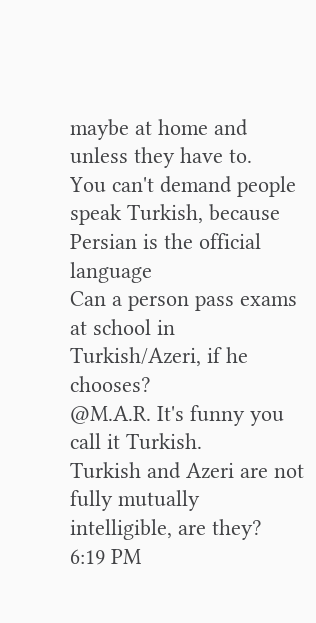maybe at home and unless they have to.
You can't demand people speak Turkish, because Persian is the official language
Can a person pass exams at school in Turkish/Azeri, if he chooses?
@M.A.R. It's funny you call it Turkish.
Turkish and Azeri are not fully mutually intelligible, are they?
6:19 PM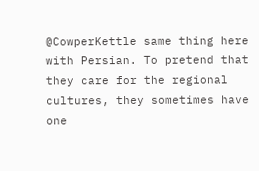@CowperKettle same thing here with Persian. To pretend that they care for the regional cultures, they sometimes have one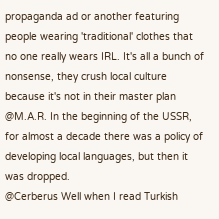propaganda ad or another featuring people wearing 'traditional' clothes that no one really wears IRL. It's all a bunch of nonsense, they crush local culture because it's not in their master plan
@M.A.R. In the beginning of the USSR, for almost a decade there was a policy of developing local languages, but then it was dropped.
@Cerberus Well when I read Turkish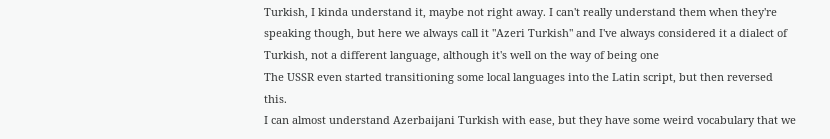Turkish, I kinda understand it, maybe not right away. I can't really understand them when they're speaking though, but here we always call it "Azeri Turkish" and I've always considered it a dialect of Turkish, not a different language, although it's well on the way of being one
The USSR even started transitioning some local languages into the Latin script, but then reversed this.
I can almost understand Azerbaijani Turkish with ease, but they have some weird vocabulary that we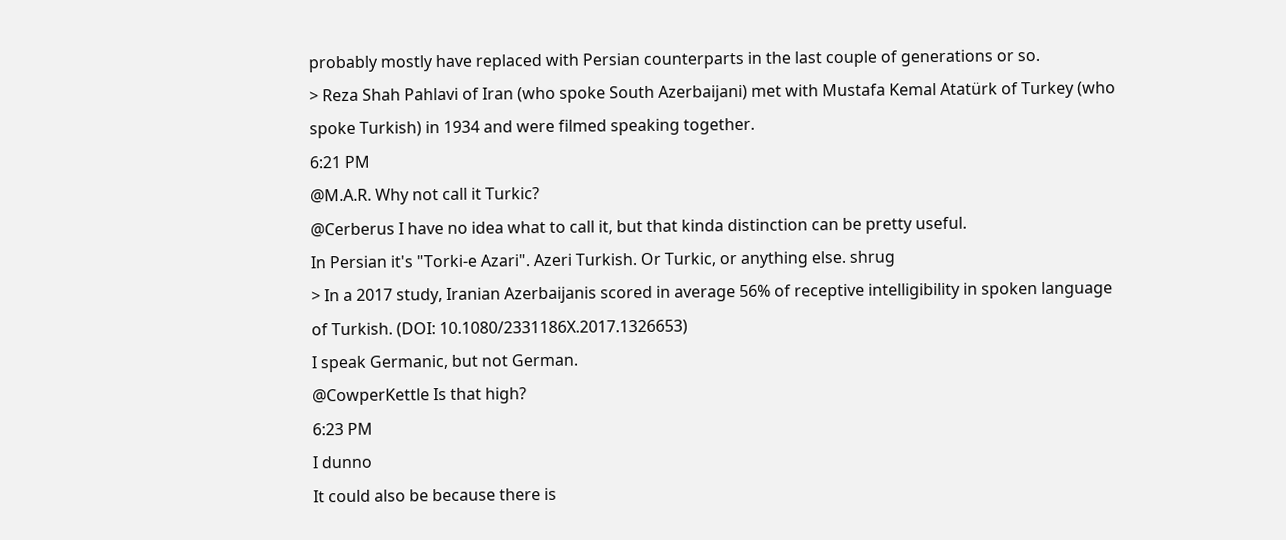probably mostly have replaced with Persian counterparts in the last couple of generations or so.
> Reza Shah Pahlavi of Iran (who spoke South Azerbaijani) met with Mustafa Kemal Atatürk of Turkey (who spoke Turkish) in 1934 and were filmed speaking together.
6:21 PM
@M.A.R. Why not call it Turkic?
@Cerberus I have no idea what to call it, but that kinda distinction can be pretty useful.
In Persian it's "Torki-e Azari". Azeri Turkish. Or Turkic, or anything else. shrug
> In a 2017 study, Iranian Azerbaijanis scored in average 56% of receptive intelligibility in spoken language of Turkish. (DOI: 10.1080/2331186X.2017.1326653)
I speak Germanic, but not German.
@CowperKettle Is that high?
6:23 PM
I dunno
It could also be because there is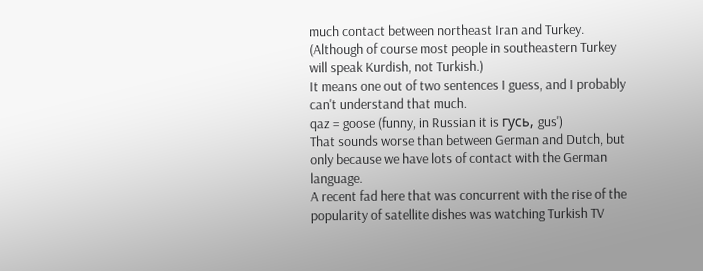much contact between northeast Iran and Turkey.
(Although of course most people in southeastern Turkey will speak Kurdish, not Turkish.)
It means one out of two sentences I guess, and I probably can't understand that much.
qaz = goose (funny, in Russian it is гусь, gus')
That sounds worse than between German and Dutch, but only because we have lots of contact with the German language.
A recent fad here that was concurrent with the rise of the popularity of satellite dishes was watching Turkish TV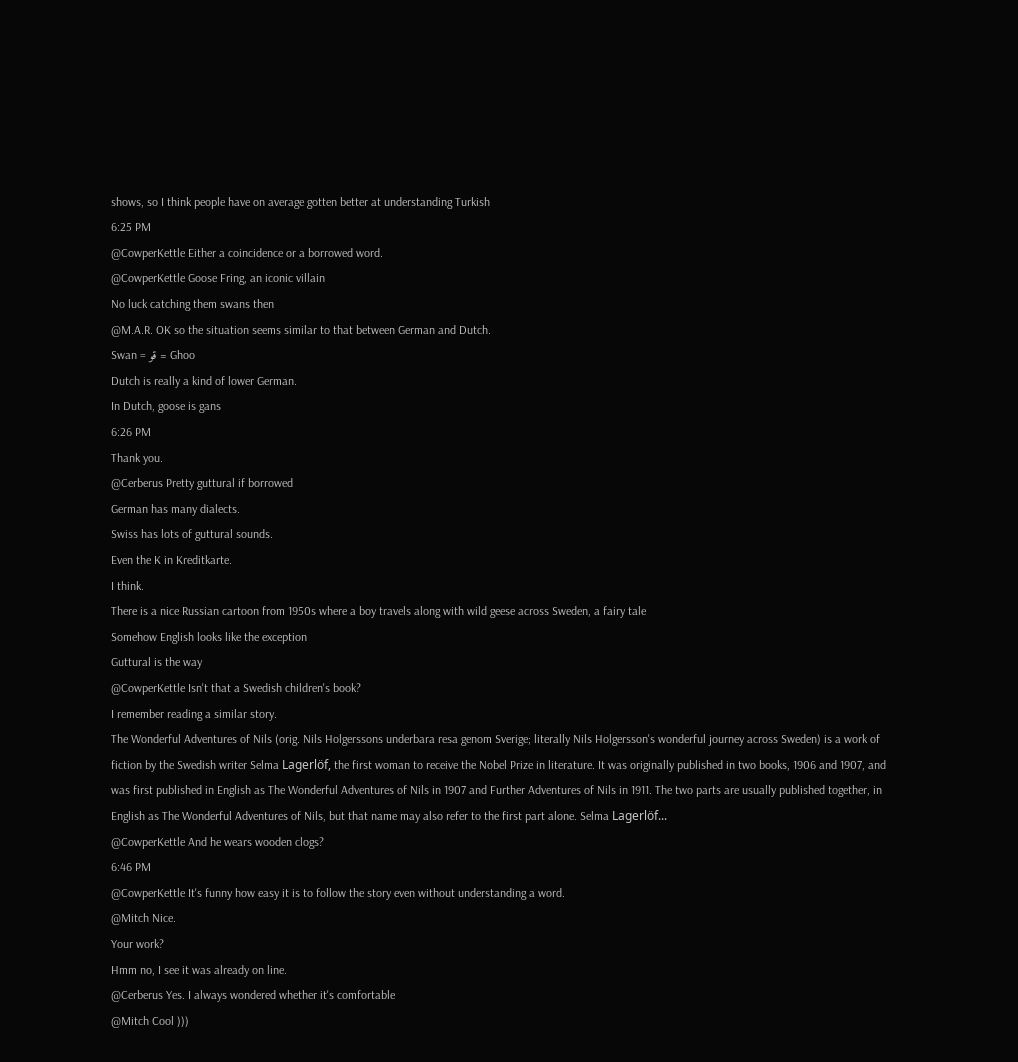shows, so I think people have on average gotten better at understanding Turkish
6:25 PM
@CowperKettle Either a coincidence or a borrowed word.
@CowperKettle Goose Fring, an iconic villain
No luck catching them swans then
@M.A.R. OK so the situation seems similar to that between German and Dutch.
Swan = قو = Ghoo
Dutch is really a kind of lower German.
In Dutch, goose is gans
6:26 PM
Thank you.
@Cerberus Pretty guttural if borrowed
German has many dialects.
Swiss has lots of guttural sounds.
Even the K in Kreditkarte.
I think.
There is a nice Russian cartoon from 1950s where a boy travels along with wild geese across Sweden, a fairy tale
Somehow English looks like the exception
Guttural is the way
@CowperKettle Isn't that a Swedish children's book?
I remember reading a similar story.
The Wonderful Adventures of Nils (orig. Nils Holgerssons underbara resa genom Sverige; literally Nils Holgersson's wonderful journey across Sweden) is a work of fiction by the Swedish writer Selma Lagerlöf, the first woman to receive the Nobel Prize in literature. It was originally published in two books, 1906 and 1907, and was first published in English as The Wonderful Adventures of Nils in 1907 and Further Adventures of Nils in 1911. The two parts are usually published together, in English as The Wonderful Adventures of Nils, but that name may also refer to the first part alone. Selma Lagerlöf...
@CowperKettle And he wears wooden clogs?
6:46 PM
@CowperKettle It's funny how easy it is to follow the story even without understanding a word.
@Mitch Nice.
Your work?
Hmm no, I see it was already on line.
@Cerberus Yes. I always wondered whether it's comfortable
@Mitch Cool )))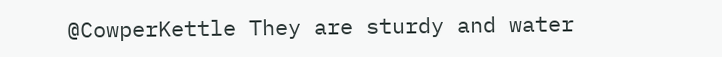@CowperKettle They are sturdy and water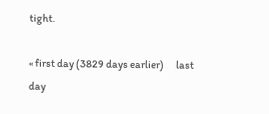tight.

« first day (3829 days earlier)      last day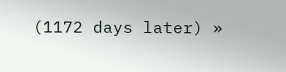(1172 days later) »